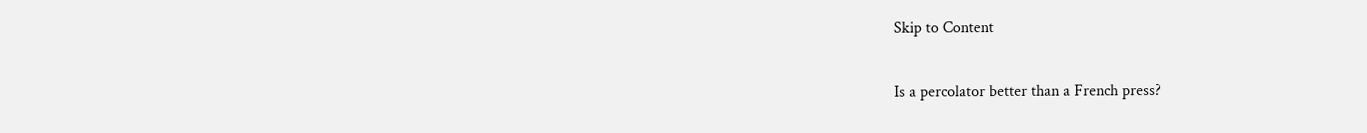Skip to Content

Is a percolator better than a French press?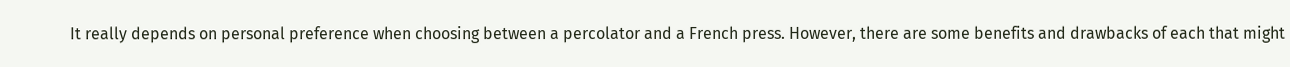It really depends on personal preference when choosing between a percolator and a French press. However, there are some benefits and drawbacks of each that might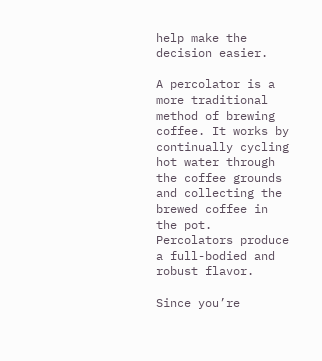help make the decision easier.

A percolator is a more traditional method of brewing coffee. It works by continually cycling hot water through the coffee grounds and collecting the brewed coffee in the pot. Percolators produce a full-bodied and robust flavor.

Since you’re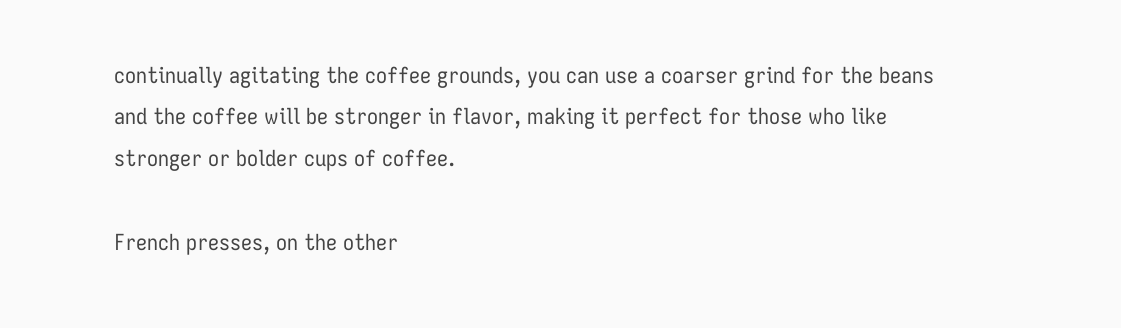continually agitating the coffee grounds, you can use a coarser grind for the beans and the coffee will be stronger in flavor, making it perfect for those who like stronger or bolder cups of coffee.

French presses, on the other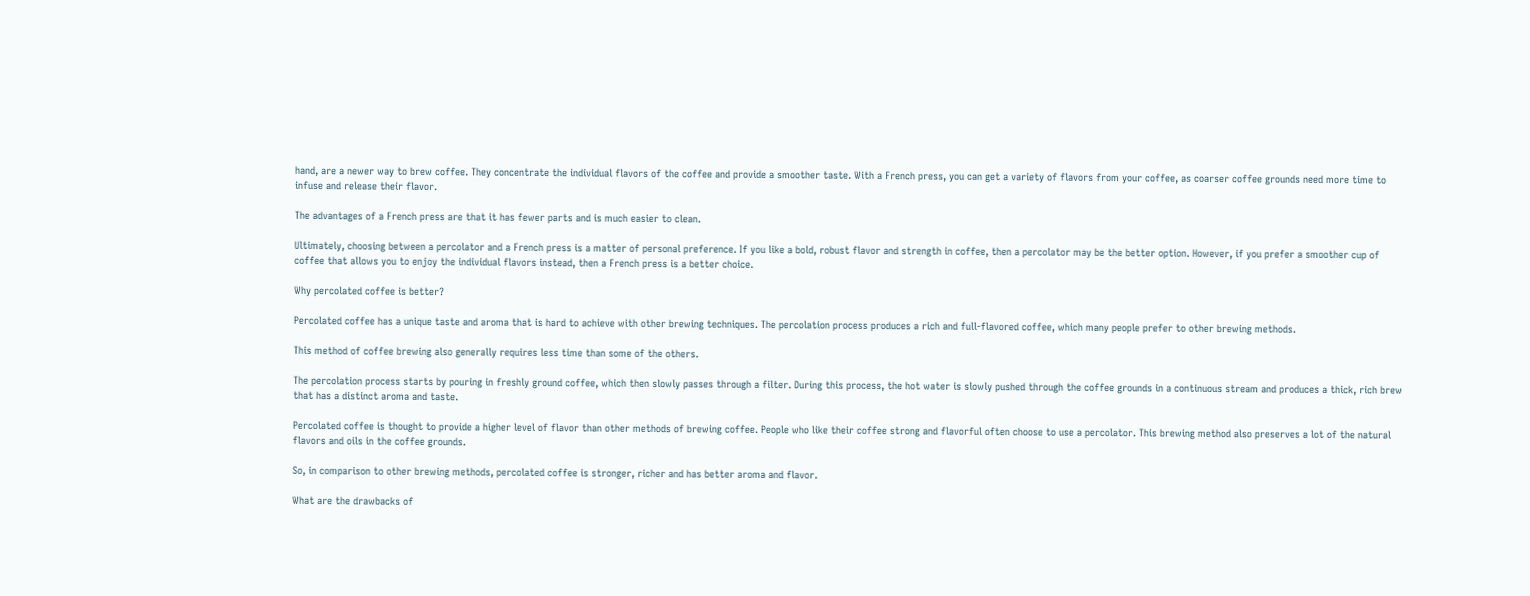hand, are a newer way to brew coffee. They concentrate the individual flavors of the coffee and provide a smoother taste. With a French press, you can get a variety of flavors from your coffee, as coarser coffee grounds need more time to infuse and release their flavor.

The advantages of a French press are that it has fewer parts and is much easier to clean.

Ultimately, choosing between a percolator and a French press is a matter of personal preference. If you like a bold, robust flavor and strength in coffee, then a percolator may be the better option. However, if you prefer a smoother cup of coffee that allows you to enjoy the individual flavors instead, then a French press is a better choice.

Why percolated coffee is better?

Percolated coffee has a unique taste and aroma that is hard to achieve with other brewing techniques. The percolation process produces a rich and full-flavored coffee, which many people prefer to other brewing methods.

This method of coffee brewing also generally requires less time than some of the others.

The percolation process starts by pouring in freshly ground coffee, which then slowly passes through a filter. During this process, the hot water is slowly pushed through the coffee grounds in a continuous stream and produces a thick, rich brew that has a distinct aroma and taste.

Percolated coffee is thought to provide a higher level of flavor than other methods of brewing coffee. People who like their coffee strong and flavorful often choose to use a percolator. This brewing method also preserves a lot of the natural flavors and oils in the coffee grounds.

So, in comparison to other brewing methods, percolated coffee is stronger, richer and has better aroma and flavor.

What are the drawbacks of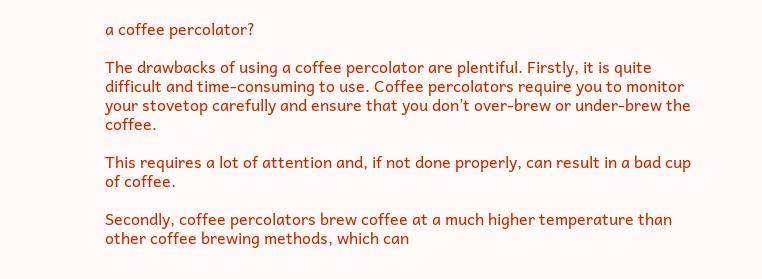a coffee percolator?

The drawbacks of using a coffee percolator are plentiful. Firstly, it is quite difficult and time-consuming to use. Coffee percolators require you to monitor your stovetop carefully and ensure that you don’t over-brew or under-brew the coffee.

This requires a lot of attention and, if not done properly, can result in a bad cup of coffee.

Secondly, coffee percolators brew coffee at a much higher temperature than other coffee brewing methods, which can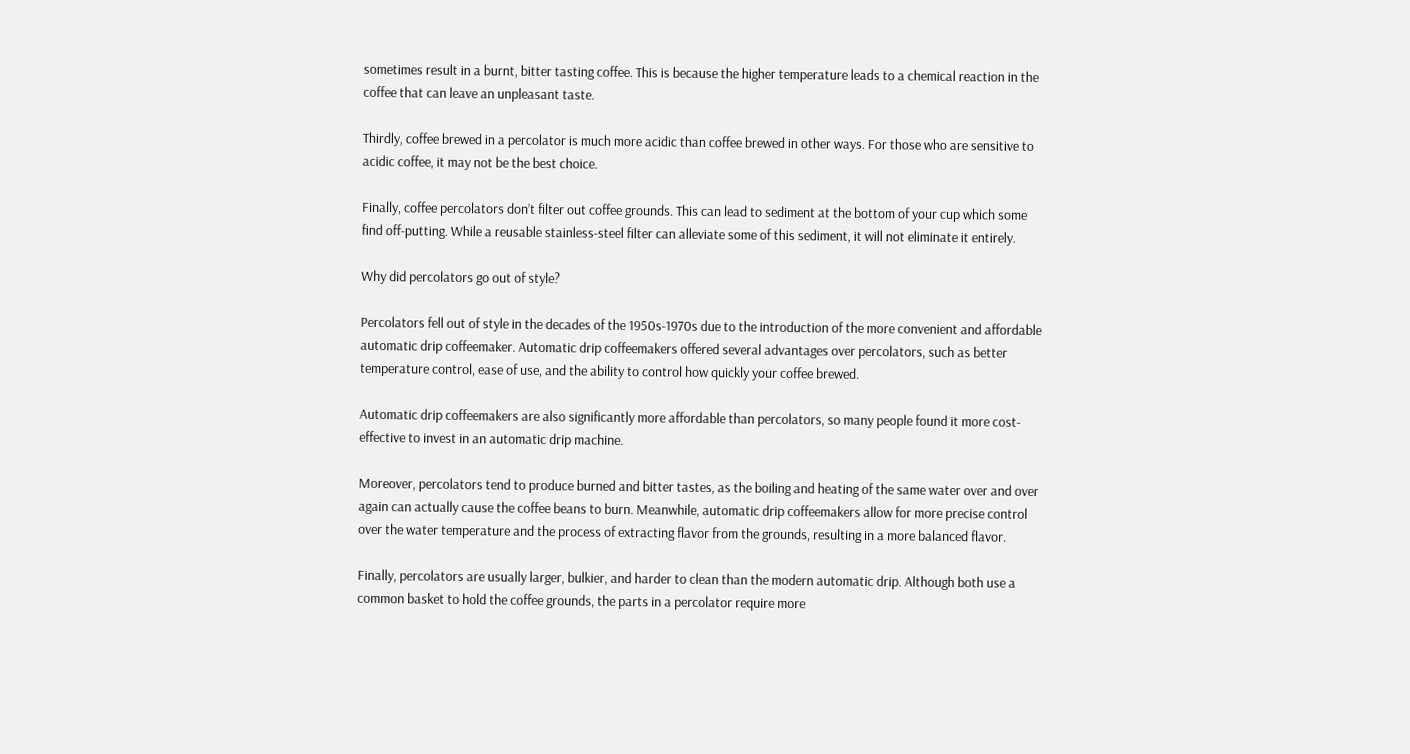sometimes result in a burnt, bitter tasting coffee. This is because the higher temperature leads to a chemical reaction in the coffee that can leave an unpleasant taste.

Thirdly, coffee brewed in a percolator is much more acidic than coffee brewed in other ways. For those who are sensitive to acidic coffee, it may not be the best choice.

Finally, coffee percolators don’t filter out coffee grounds. This can lead to sediment at the bottom of your cup which some find off-putting. While a reusable stainless-steel filter can alleviate some of this sediment, it will not eliminate it entirely.

Why did percolators go out of style?

Percolators fell out of style in the decades of the 1950s-1970s due to the introduction of the more convenient and affordable automatic drip coffeemaker. Automatic drip coffeemakers offered several advantages over percolators, such as better temperature control, ease of use, and the ability to control how quickly your coffee brewed.

Automatic drip coffeemakers are also significantly more affordable than percolators, so many people found it more cost-effective to invest in an automatic drip machine.

Moreover, percolators tend to produce burned and bitter tastes, as the boiling and heating of the same water over and over again can actually cause the coffee beans to burn. Meanwhile, automatic drip coffeemakers allow for more precise control over the water temperature and the process of extracting flavor from the grounds, resulting in a more balanced flavor.

Finally, percolators are usually larger, bulkier, and harder to clean than the modern automatic drip. Although both use a common basket to hold the coffee grounds, the parts in a percolator require more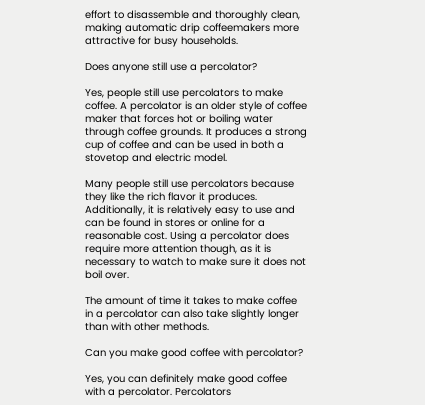effort to disassemble and thoroughly clean, making automatic drip coffeemakers more attractive for busy households.

Does anyone still use a percolator?

Yes, people still use percolators to make coffee. A percolator is an older style of coffee maker that forces hot or boiling water through coffee grounds. It produces a strong cup of coffee and can be used in both a stovetop and electric model.

Many people still use percolators because they like the rich flavor it produces. Additionally, it is relatively easy to use and can be found in stores or online for a reasonable cost. Using a percolator does require more attention though, as it is necessary to watch to make sure it does not boil over.

The amount of time it takes to make coffee in a percolator can also take slightly longer than with other methods.

Can you make good coffee with percolator?

Yes, you can definitely make good coffee with a percolator. Percolators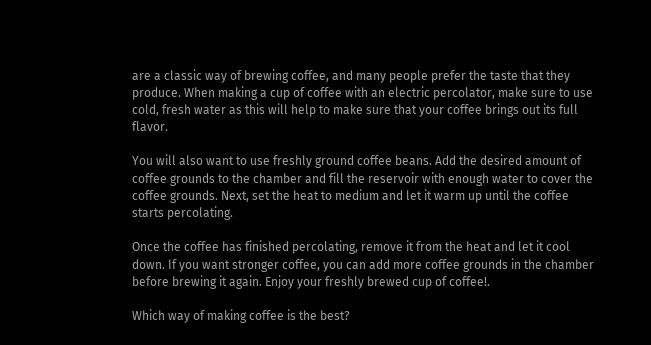are a classic way of brewing coffee, and many people prefer the taste that they produce. When making a cup of coffee with an electric percolator, make sure to use cold, fresh water as this will help to make sure that your coffee brings out its full flavor.

You will also want to use freshly ground coffee beans. Add the desired amount of coffee grounds to the chamber and fill the reservoir with enough water to cover the coffee grounds. Next, set the heat to medium and let it warm up until the coffee starts percolating.

Once the coffee has finished percolating, remove it from the heat and let it cool down. If you want stronger coffee, you can add more coffee grounds in the chamber before brewing it again. Enjoy your freshly brewed cup of coffee!.

Which way of making coffee is the best?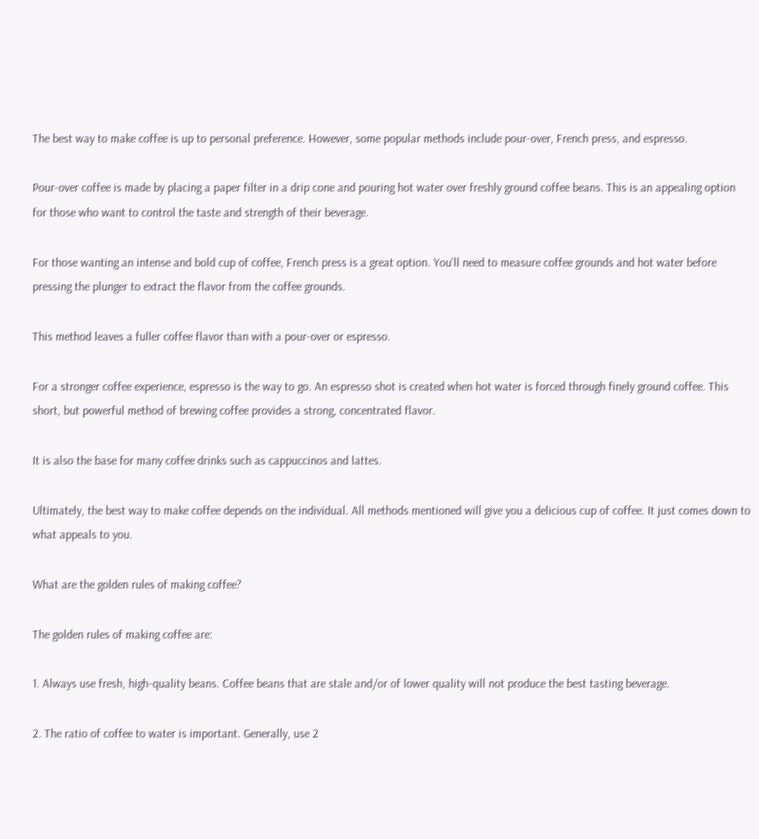The best way to make coffee is up to personal preference. However, some popular methods include pour-over, French press, and espresso.

Pour-over coffee is made by placing a paper filter in a drip cone and pouring hot water over freshly ground coffee beans. This is an appealing option for those who want to control the taste and strength of their beverage.

For those wanting an intense and bold cup of coffee, French press is a great option. You’ll need to measure coffee grounds and hot water before pressing the plunger to extract the flavor from the coffee grounds.

This method leaves a fuller coffee flavor than with a pour-over or espresso.

For a stronger coffee experience, espresso is the way to go. An espresso shot is created when hot water is forced through finely ground coffee. This short, but powerful method of brewing coffee provides a strong, concentrated flavor.

It is also the base for many coffee drinks such as cappuccinos and lattes.

Ultimately, the best way to make coffee depends on the individual. All methods mentioned will give you a delicious cup of coffee. It just comes down to what appeals to you.

What are the golden rules of making coffee?

The golden rules of making coffee are:

1. Always use fresh, high-quality beans. Coffee beans that are stale and/or of lower quality will not produce the best tasting beverage.

2. The ratio of coffee to water is important. Generally, use 2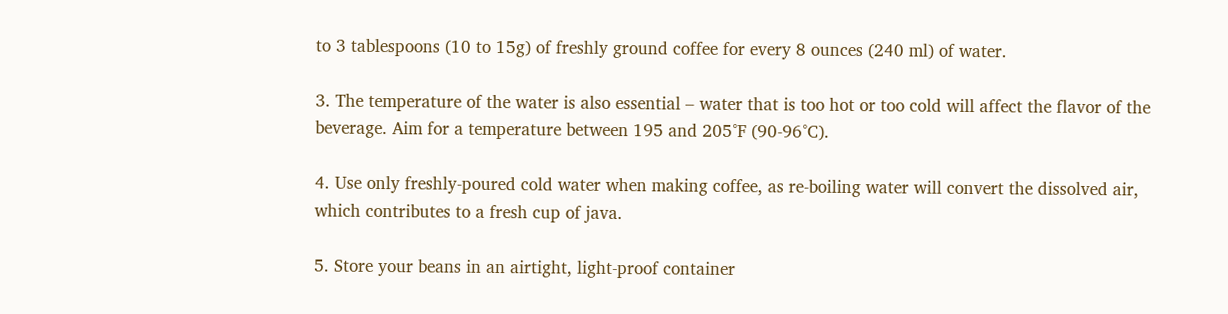to 3 tablespoons (10 to 15g) of freshly ground coffee for every 8 ounces (240 ml) of water.

3. The temperature of the water is also essential – water that is too hot or too cold will affect the flavor of the beverage. Aim for a temperature between 195 and 205°F (90-96°C).

4. Use only freshly-poured cold water when making coffee, as re-boiling water will convert the dissolved air, which contributes to a fresh cup of java.

5. Store your beans in an airtight, light-proof container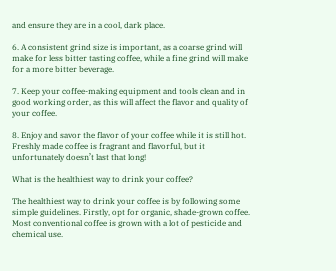and ensure they are in a cool, dark place.

6. A consistent grind size is important, as a coarse grind will make for less bitter tasting coffee, while a fine grind will make for a more bitter beverage.

7. Keep your coffee-making equipment and tools clean and in good working order, as this will affect the flavor and quality of your coffee.

8. Enjoy and savor the flavor of your coffee while it is still hot. Freshly made coffee is fragrant and flavorful, but it unfortunately doesn’t last that long!

What is the healthiest way to drink your coffee?

The healthiest way to drink your coffee is by following some simple guidelines. Firstly, opt for organic, shade-grown coffee. Most conventional coffee is grown with a lot of pesticide and chemical use.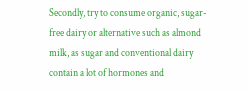Secondly, try to consume organic, sugar-free dairy or alternative such as almond milk, as sugar and conventional dairy contain a lot of hormones and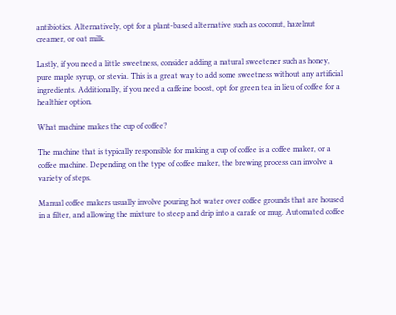antibiotics. Alternatively, opt for a plant-based alternative such as coconut, hazelnut creamer, or oat milk.

Lastly, if you need a little sweetness, consider adding a natural sweetener such as honey, pure maple syrup, or stevia. This is a great way to add some sweetness without any artificial ingredients. Additionally, if you need a caffeine boost, opt for green tea in lieu of coffee for a healthier option.

What machine makes the cup of coffee?

The machine that is typically responsible for making a cup of coffee is a coffee maker, or a coffee machine. Depending on the type of coffee maker, the brewing process can involve a variety of steps.

Manual coffee makers usually involve pouring hot water over coffee grounds that are housed in a filter, and allowing the mixture to steep and drip into a carafe or mug. Automated coffee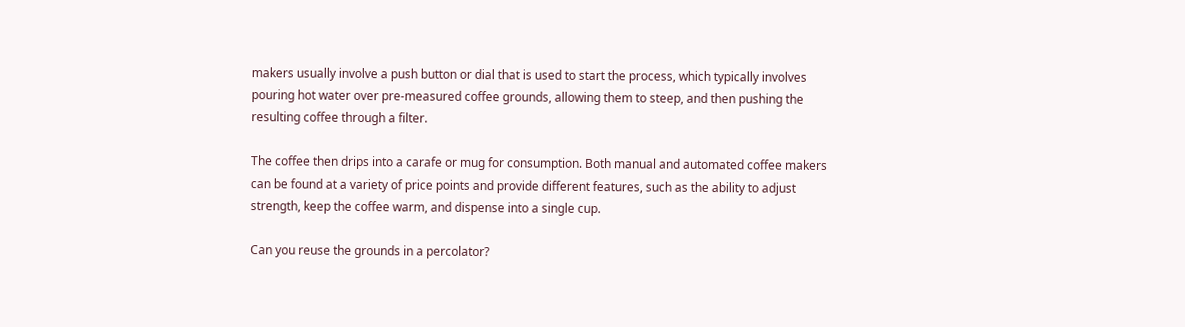makers usually involve a push button or dial that is used to start the process, which typically involves pouring hot water over pre-measured coffee grounds, allowing them to steep, and then pushing the resulting coffee through a filter.

The coffee then drips into a carafe or mug for consumption. Both manual and automated coffee makers can be found at a variety of price points and provide different features, such as the ability to adjust strength, keep the coffee warm, and dispense into a single cup.

Can you reuse the grounds in a percolator?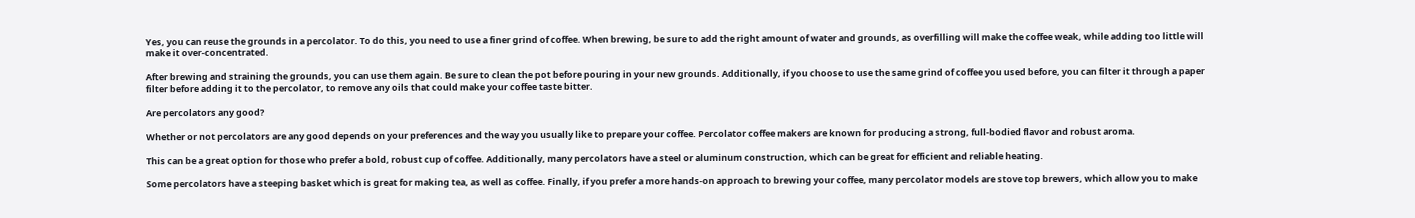Yes, you can reuse the grounds in a percolator. To do this, you need to use a finer grind of coffee. When brewing, be sure to add the right amount of water and grounds, as overfilling will make the coffee weak, while adding too little will make it over-concentrated.

After brewing and straining the grounds, you can use them again. Be sure to clean the pot before pouring in your new grounds. Additionally, if you choose to use the same grind of coffee you used before, you can filter it through a paper filter before adding it to the percolator, to remove any oils that could make your coffee taste bitter.

Are percolators any good?

Whether or not percolators are any good depends on your preferences and the way you usually like to prepare your coffee. Percolator coffee makers are known for producing a strong, full-bodied flavor and robust aroma.

This can be a great option for those who prefer a bold, robust cup of coffee. Additionally, many percolators have a steel or aluminum construction, which can be great for efficient and reliable heating.

Some percolators have a steeping basket which is great for making tea, as well as coffee. Finally, if you prefer a more hands-on approach to brewing your coffee, many percolator models are stove top brewers, which allow you to make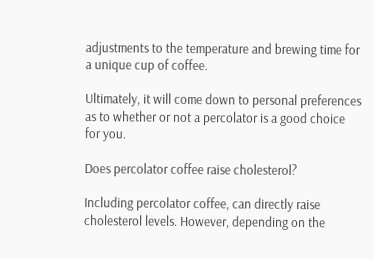adjustments to the temperature and brewing time for a unique cup of coffee.

Ultimately, it will come down to personal preferences as to whether or not a percolator is a good choice for you.

Does percolator coffee raise cholesterol?

Including percolator coffee, can directly raise cholesterol levels. However, depending on the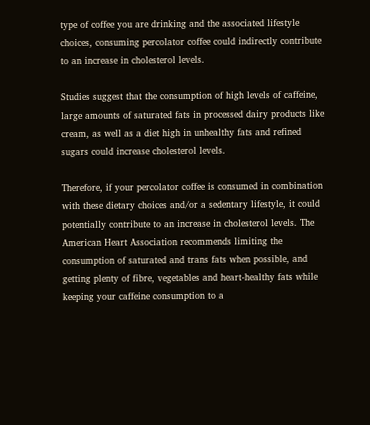type of coffee you are drinking and the associated lifestyle choices, consuming percolator coffee could indirectly contribute to an increase in cholesterol levels.

Studies suggest that the consumption of high levels of caffeine, large amounts of saturated fats in processed dairy products like cream, as well as a diet high in unhealthy fats and refined sugars could increase cholesterol levels.

Therefore, if your percolator coffee is consumed in combination with these dietary choices and/or a sedentary lifestyle, it could potentially contribute to an increase in cholesterol levels. The American Heart Association recommends limiting the consumption of saturated and trans fats when possible, and getting plenty of fibre, vegetables and heart-healthy fats while keeping your caffeine consumption to a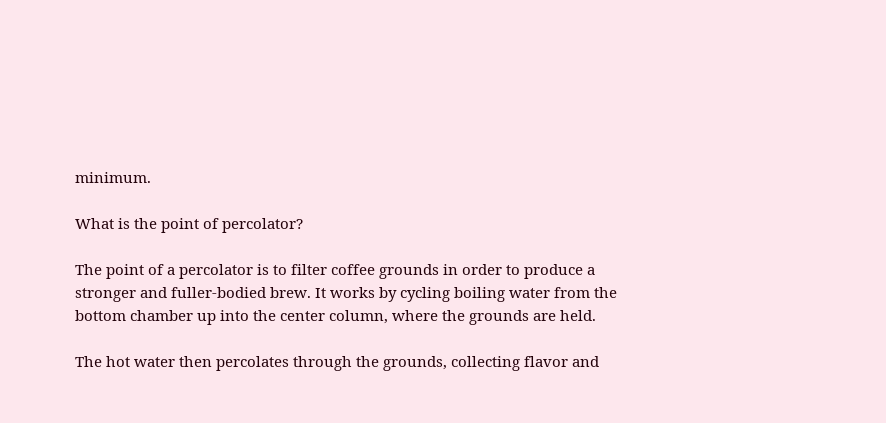minimum.

What is the point of percolator?

The point of a percolator is to filter coffee grounds in order to produce a stronger and fuller-bodied brew. It works by cycling boiling water from the bottom chamber up into the center column, where the grounds are held.

The hot water then percolates through the grounds, collecting flavor and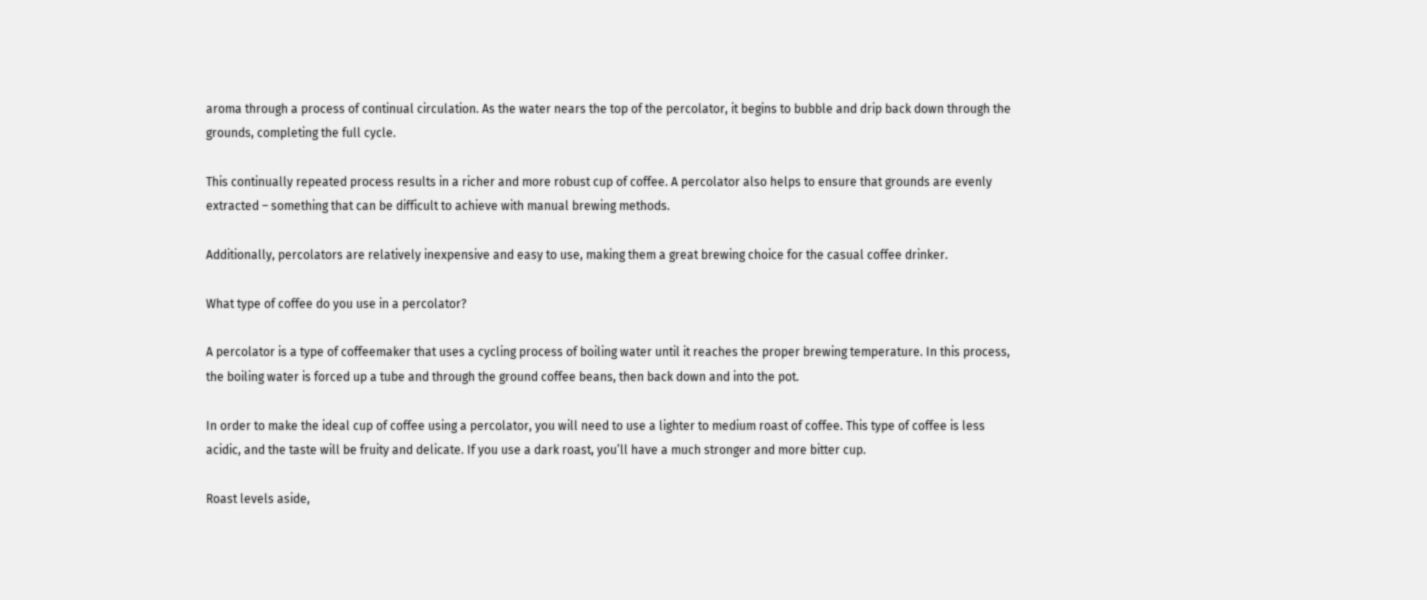aroma through a process of continual circulation. As the water nears the top of the percolator, it begins to bubble and drip back down through the grounds, completing the full cycle.

This continually repeated process results in a richer and more robust cup of coffee. A percolator also helps to ensure that grounds are evenly extracted – something that can be difficult to achieve with manual brewing methods.

Additionally, percolators are relatively inexpensive and easy to use, making them a great brewing choice for the casual coffee drinker.

What type of coffee do you use in a percolator?

A percolator is a type of coffeemaker that uses a cycling process of boiling water until it reaches the proper brewing temperature. In this process, the boiling water is forced up a tube and through the ground coffee beans, then back down and into the pot.

In order to make the ideal cup of coffee using a percolator, you will need to use a lighter to medium roast of coffee. This type of coffee is less acidic, and the taste will be fruity and delicate. If you use a dark roast, you’ll have a much stronger and more bitter cup.

Roast levels aside,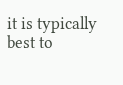it is typically best to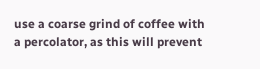use a coarse grind of coffee with a percolator, as this will prevent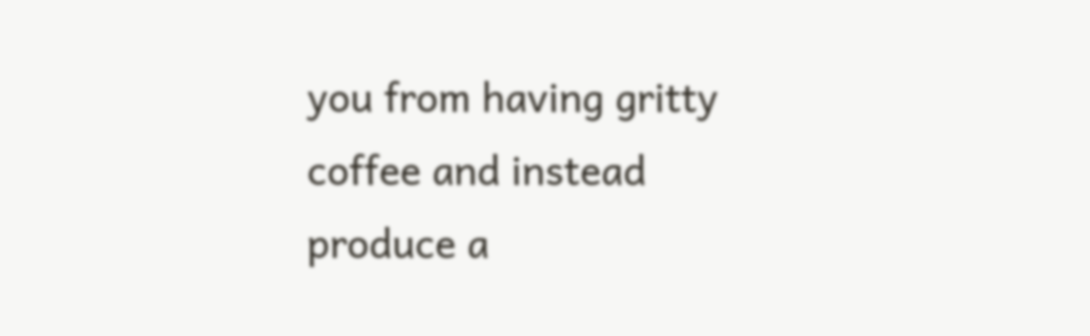you from having gritty coffee and instead produce a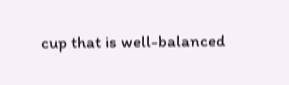cup that is well-balanced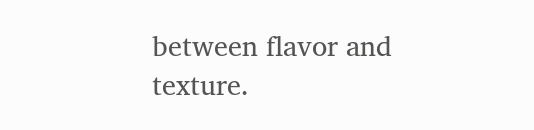between flavor and texture.